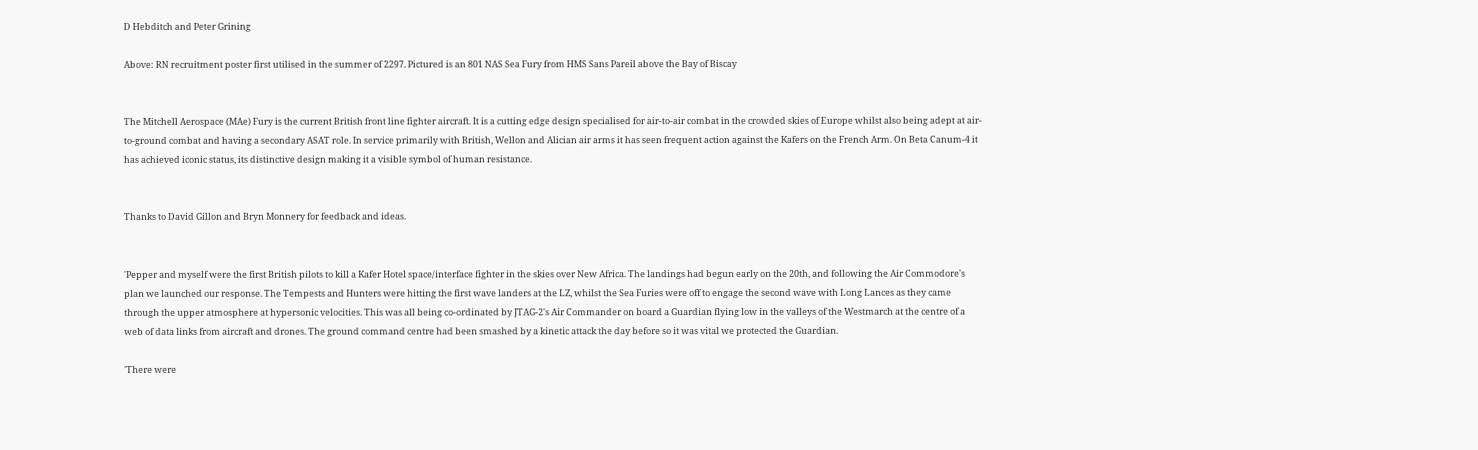D Hebditch and Peter Grining

Above: RN recruitment poster first utilised in the summer of 2297. Pictured is an 801 NAS Sea Fury from HMS Sans Pareil above the Bay of Biscay


The Mitchell Aerospace (MAe) Fury is the current British front line fighter aircraft. It is a cutting edge design specialised for air-to-air combat in the crowded skies of Europe whilst also being adept at air-to-ground combat and having a secondary ASAT role. In service primarily with British, Wellon and Alician air arms it has seen frequent action against the Kafers on the French Arm. On Beta Canum-4 it has achieved iconic status, its distinctive design making it a visible symbol of human resistance.


Thanks to David Gillon and Bryn Monnery for feedback and ideas.


'Pepper and myself were the first British pilots to kill a Kafer Hotel space/interface fighter in the skies over New Africa. The landings had begun early on the 20th, and following the Air Commodore's plan we launched our response. The Tempests and Hunters were hitting the first wave landers at the LZ, whilst the Sea Furies were off to engage the second wave with Long Lances as they came through the upper atmosphere at hypersonic velocities. This was all being co-ordinated by JTAG-2's Air Commander on board a Guardian flying low in the valleys of the Westmarch at the centre of a web of data links from aircraft and drones. The ground command centre had been smashed by a kinetic attack the day before so it was vital we protected the Guardian.

'There were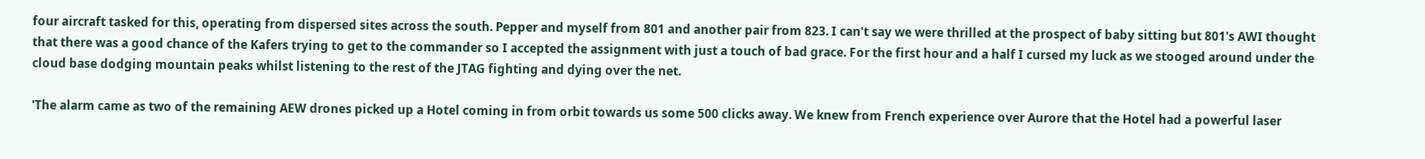four aircraft tasked for this, operating from dispersed sites across the south. Pepper and myself from 801 and another pair from 823. I can't say we were thrilled at the prospect of baby sitting but 801's AWI thought that there was a good chance of the Kafers trying to get to the commander so I accepted the assignment with just a touch of bad grace. For the first hour and a half I cursed my luck as we stooged around under the cloud base dodging mountain peaks whilst listening to the rest of the JTAG fighting and dying over the net.

'The alarm came as two of the remaining AEW drones picked up a Hotel coming in from orbit towards us some 500 clicks away. We knew from French experience over Aurore that the Hotel had a powerful laser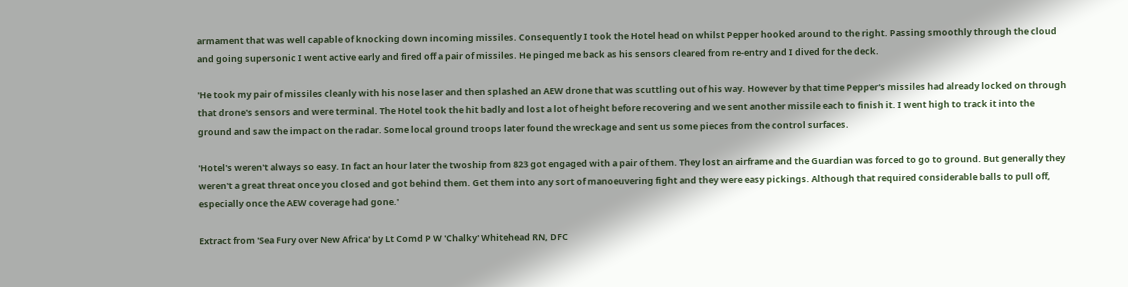armament that was well capable of knocking down incoming missiles. Consequently I took the Hotel head on whilst Pepper hooked around to the right. Passing smoothly through the cloud and going supersonic I went active early and fired off a pair of missiles. He pinged me back as his sensors cleared from re-entry and I dived for the deck.

'He took my pair of missiles cleanly with his nose laser and then splashed an AEW drone that was scuttling out of his way. However by that time Pepper's missiles had already locked on through that drone's sensors and were terminal. The Hotel took the hit badly and lost a lot of height before recovering and we sent another missile each to finish it. I went high to track it into the ground and saw the impact on the radar. Some local ground troops later found the wreckage and sent us some pieces from the control surfaces.

'Hotel's weren't always so easy. In fact an hour later the twoship from 823 got engaged with a pair of them. They lost an airframe and the Guardian was forced to go to ground. But generally they weren't a great threat once you closed and got behind them. Get them into any sort of manoeuvering fight and they were easy pickings. Although that required considerable balls to pull off, especially once the AEW coverage had gone.'

Extract from 'Sea Fury over New Africa' by Lt Comd P W 'Chalky' Whitehead RN, DFC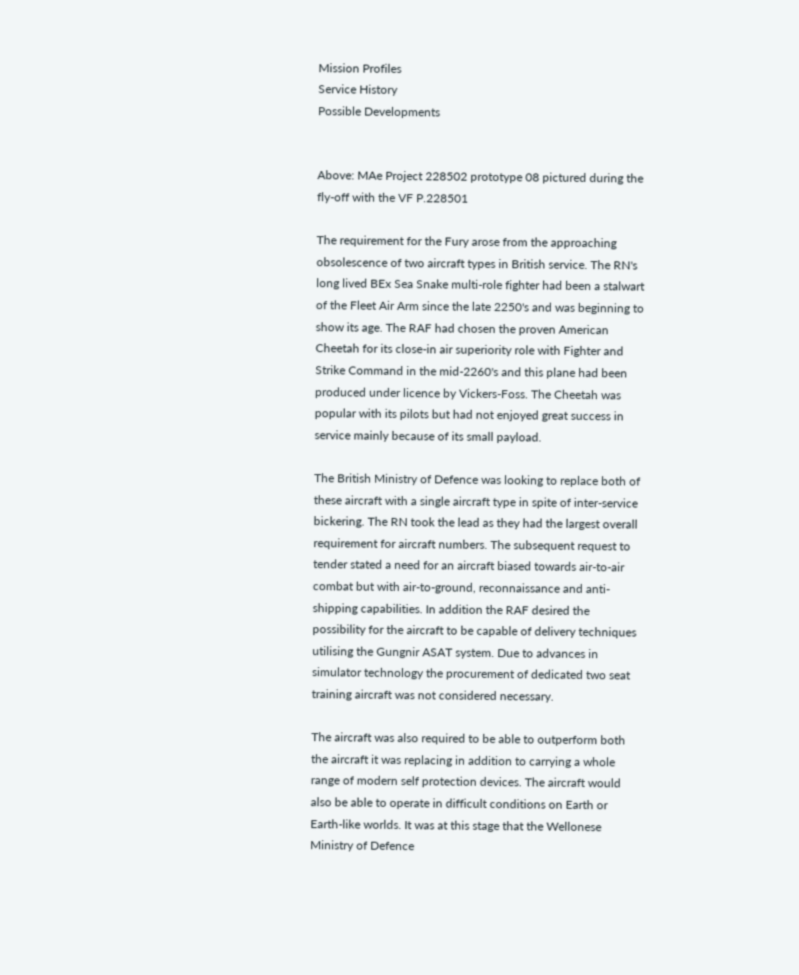Mission Profiles
Service History
Possible Developments


Above: MAe Project 228502 prototype 08 pictured during the fly-off with the VF P.228501

The requirement for the Fury arose from the approaching obsolescence of two aircraft types in British service. The RN's long lived BEx Sea Snake multi-role fighter had been a stalwart of the Fleet Air Arm since the late 2250's and was beginning to show its age. The RAF had chosen the proven American Cheetah for its close-in air superiority role with Fighter and Strike Command in the mid-2260's and this plane had been produced under licence by Vickers-Foss. The Cheetah was popular with its pilots but had not enjoyed great success in service mainly because of its small payload.

The British Ministry of Defence was looking to replace both of these aircraft with a single aircraft type in spite of inter-service bickering. The RN took the lead as they had the largest overall requirement for aircraft numbers. The subsequent request to tender stated a need for an aircraft biased towards air-to-air combat but with air-to-ground, reconnaissance and anti-shipping capabilities. In addition the RAF desired the possibility for the aircraft to be capable of delivery techniques utilising the Gungnir ASAT system. Due to advances in simulator technology the procurement of dedicated two seat training aircraft was not considered necessary.

The aircraft was also required to be able to outperform both the aircraft it was replacing in addition to carrying a whole range of modern self protection devices. The aircraft would also be able to operate in difficult conditions on Earth or Earth-like worlds. It was at this stage that the Wellonese Ministry of Defence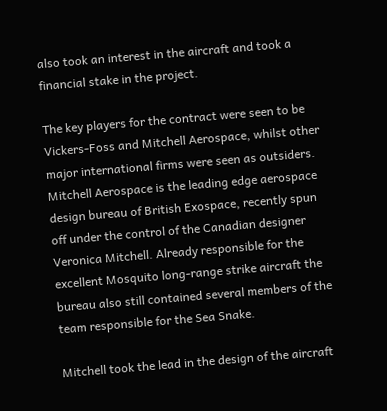also took an interest in the aircraft and took a financial stake in the project.

The key players for the contract were seen to be Vickers-Foss and Mitchell Aerospace, whilst other major international firms were seen as outsiders. Mitchell Aerospace is the leading edge aerospace design bureau of British Exospace, recently spun off under the control of the Canadian designer Veronica Mitchell. Already responsible for the excellent Mosquito long-range strike aircraft the bureau also still contained several members of the team responsible for the Sea Snake.

Mitchell took the lead in the design of the aircraft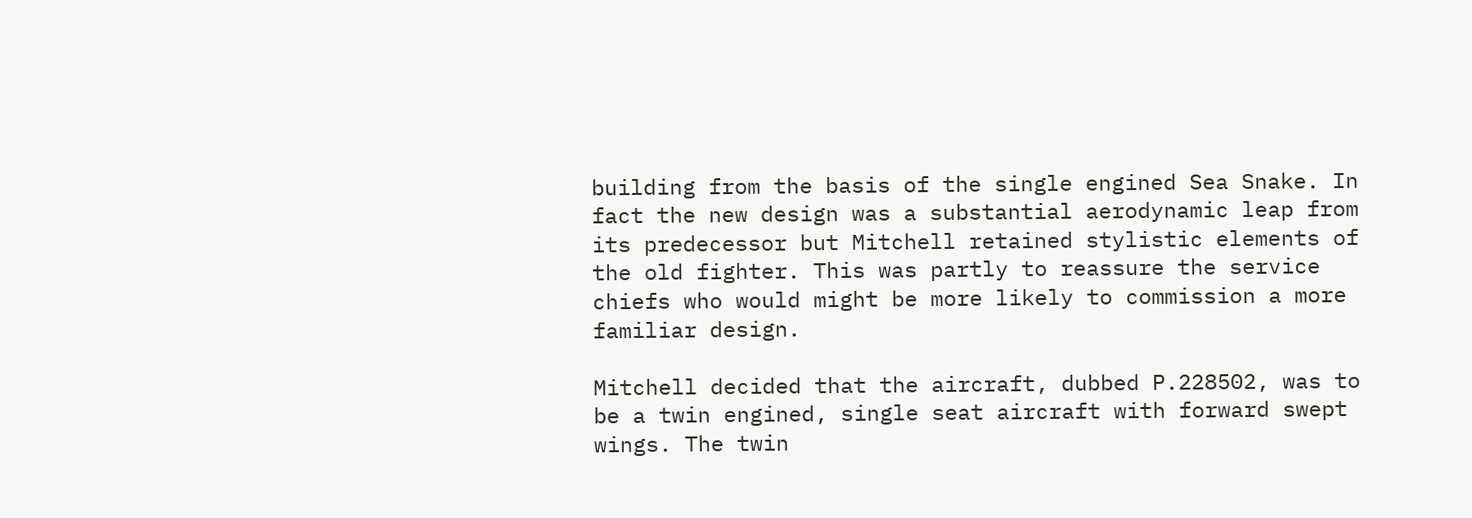building from the basis of the single engined Sea Snake. In fact the new design was a substantial aerodynamic leap from its predecessor but Mitchell retained stylistic elements of the old fighter. This was partly to reassure the service chiefs who would might be more likely to commission a more familiar design.

Mitchell decided that the aircraft, dubbed P.228502, was to be a twin engined, single seat aircraft with forward swept wings. The twin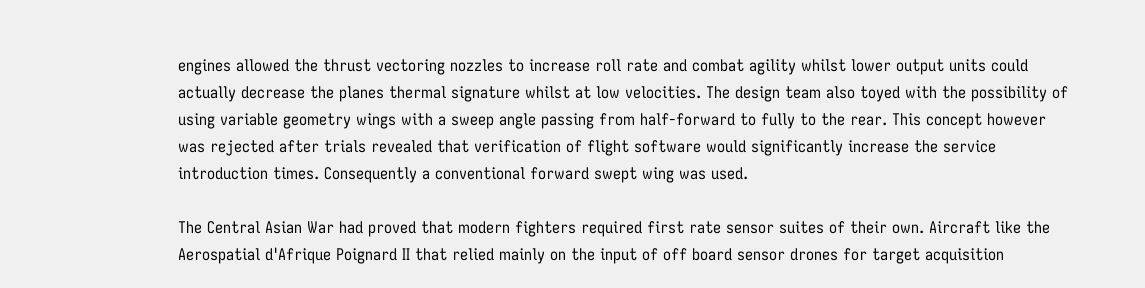engines allowed the thrust vectoring nozzles to increase roll rate and combat agility whilst lower output units could actually decrease the planes thermal signature whilst at low velocities. The design team also toyed with the possibility of using variable geometry wings with a sweep angle passing from half-forward to fully to the rear. This concept however was rejected after trials revealed that verification of flight software would significantly increase the service introduction times. Consequently a conventional forward swept wing was used.

The Central Asian War had proved that modern fighters required first rate sensor suites of their own. Aircraft like the Aerospatial d'Afrique Poignard II that relied mainly on the input of off board sensor drones for target acquisition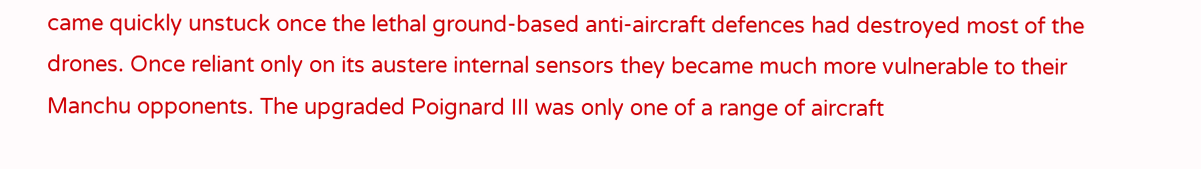came quickly unstuck once the lethal ground-based anti-aircraft defences had destroyed most of the drones. Once reliant only on its austere internal sensors they became much more vulnerable to their Manchu opponents. The upgraded Poignard III was only one of a range of aircraft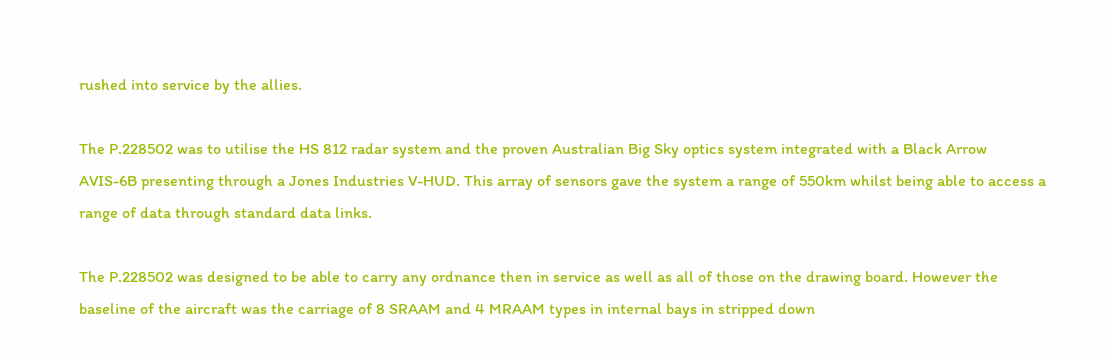rushed into service by the allies.

The P.228502 was to utilise the HS 812 radar system and the proven Australian Big Sky optics system integrated with a Black Arrow AVIS-6B presenting through a Jones Industries V-HUD. This array of sensors gave the system a range of 550km whilst being able to access a range of data through standard data links.

The P.228502 was designed to be able to carry any ordnance then in service as well as all of those on the drawing board. However the baseline of the aircraft was the carriage of 8 SRAAM and 4 MRAAM types in internal bays in stripped down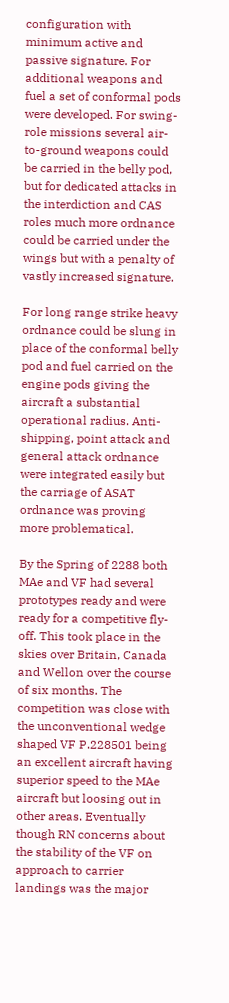configuration with minimum active and passive signature. For additional weapons and fuel a set of conformal pods were developed. For swing-role missions several air-to-ground weapons could be carried in the belly pod, but for dedicated attacks in the interdiction and CAS roles much more ordnance could be carried under the wings but with a penalty of vastly increased signature.

For long range strike heavy ordnance could be slung in place of the conformal belly pod and fuel carried on the engine pods giving the aircraft a substantial operational radius. Anti-shipping, point attack and general attack ordnance were integrated easily but the carriage of ASAT ordnance was proving more problematical.

By the Spring of 2288 both MAe and VF had several prototypes ready and were ready for a competitive fly-off. This took place in the skies over Britain, Canada and Wellon over the course of six months. The competition was close with the unconventional wedge shaped VF P.228501 being an excellent aircraft having superior speed to the MAe aircraft but loosing out in other areas. Eventually though RN concerns about the stability of the VF on approach to carrier landings was the major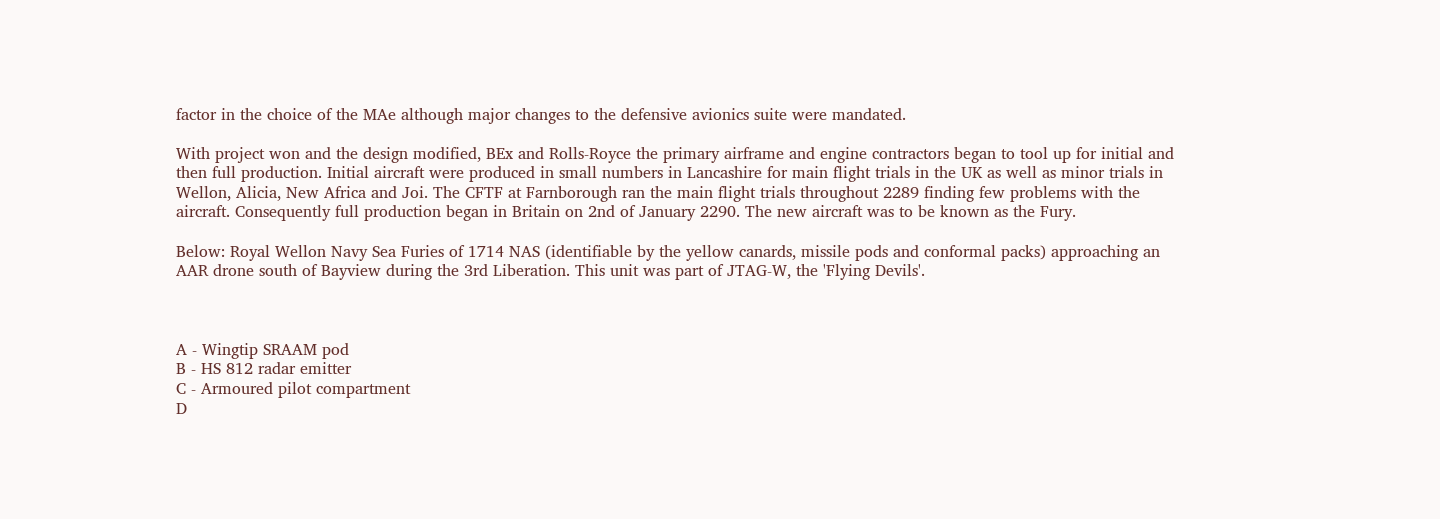factor in the choice of the MAe although major changes to the defensive avionics suite were mandated.

With project won and the design modified, BEx and Rolls-Royce the primary airframe and engine contractors began to tool up for initial and then full production. Initial aircraft were produced in small numbers in Lancashire for main flight trials in the UK as well as minor trials in Wellon, Alicia, New Africa and Joi. The CFTF at Farnborough ran the main flight trials throughout 2289 finding few problems with the aircraft. Consequently full production began in Britain on 2nd of January 2290. The new aircraft was to be known as the Fury.

Below: Royal Wellon Navy Sea Furies of 1714 NAS (identifiable by the yellow canards, missile pods and conformal packs) approaching an AAR drone south of Bayview during the 3rd Liberation. This unit was part of JTAG-W, the 'Flying Devils'.



A - Wingtip SRAAM pod
B - HS 812 radar emitter
C - Armoured pilot compartment
D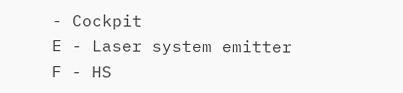- Cockpit
E - Laser system emitter
F - HS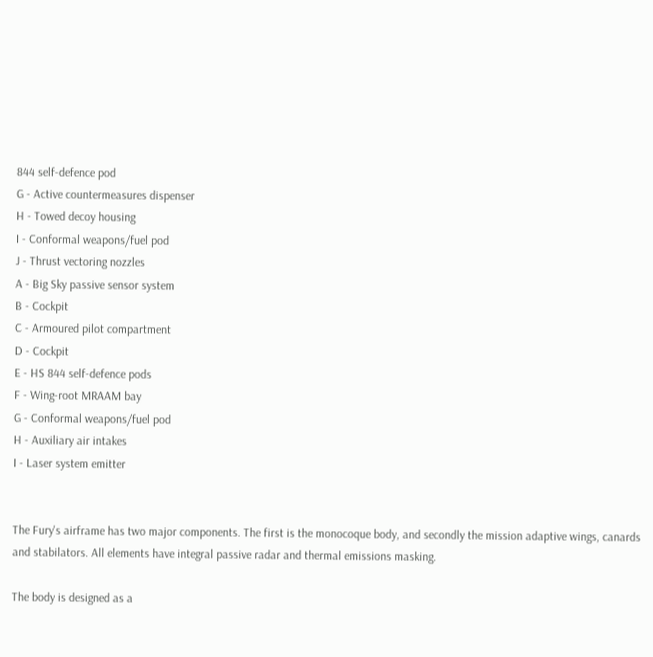844 self-defence pod
G - Active countermeasures dispenser
H - Towed decoy housing
I - Conformal weapons/fuel pod
J - Thrust vectoring nozzles
A - Big Sky passive sensor system
B - Cockpit
C - Armoured pilot compartment
D - Cockpit
E - HS 844 self-defence pods
F - Wing-root MRAAM bay
G - Conformal weapons/fuel pod
H - Auxiliary air intakes
I - Laser system emitter


The Fury's airframe has two major components. The first is the monocoque body, and secondly the mission adaptive wings, canards and stabilators. All elements have integral passive radar and thermal emissions masking.

The body is designed as a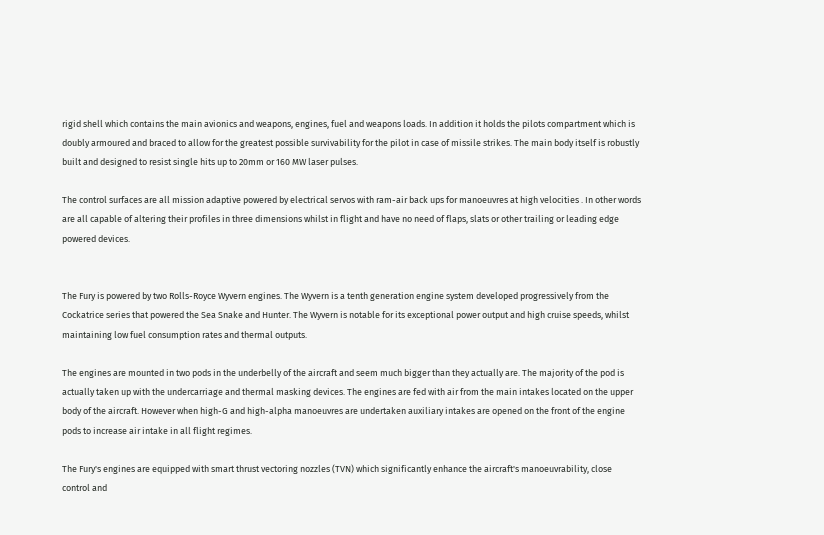rigid shell which contains the main avionics and weapons, engines, fuel and weapons loads. In addition it holds the pilots compartment which is doubly armoured and braced to allow for the greatest possible survivability for the pilot in case of missile strikes. The main body itself is robustly built and designed to resist single hits up to 20mm or 160 MW laser pulses.

The control surfaces are all mission adaptive powered by electrical servos with ram-air back ups for manoeuvres at high velocities . In other words are all capable of altering their profiles in three dimensions whilst in flight and have no need of flaps, slats or other trailing or leading edge powered devices.


The Fury is powered by two Rolls-Royce Wyvern engines. The Wyvern is a tenth generation engine system developed progressively from the Cockatrice series that powered the Sea Snake and Hunter. The Wyvern is notable for its exceptional power output and high cruise speeds, whilst maintaining low fuel consumption rates and thermal outputs.

The engines are mounted in two pods in the underbelly of the aircraft and seem much bigger than they actually are. The majority of the pod is actually taken up with the undercarriage and thermal masking devices. The engines are fed with air from the main intakes located on the upper body of the aircraft. However when high-G and high-alpha manoeuvres are undertaken auxiliary intakes are opened on the front of the engine pods to increase air intake in all flight regimes.

The Fury's engines are equipped with smart thrust vectoring nozzles (TVN) which significantly enhance the aircraft's manoeuvrability, close control and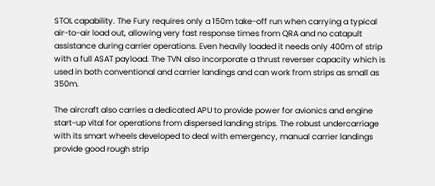STOL capability. The Fury requires only a 150m take-off run when carrying a typical air-to-air load out, allowing very fast response times from QRA and no catapult assistance during carrier operations. Even heavily loaded it needs only 400m of strip with a full ASAT payload. The TVN also incorporate a thrust reverser capacity which is used in both conventional and carrier landings and can work from strips as small as 350m.

The aircraft also carries a dedicated APU to provide power for avionics and engine start-up vital for operations from dispersed landing strips. The robust undercarriage with its smart wheels developed to deal with emergency, manual carrier landings provide good rough strip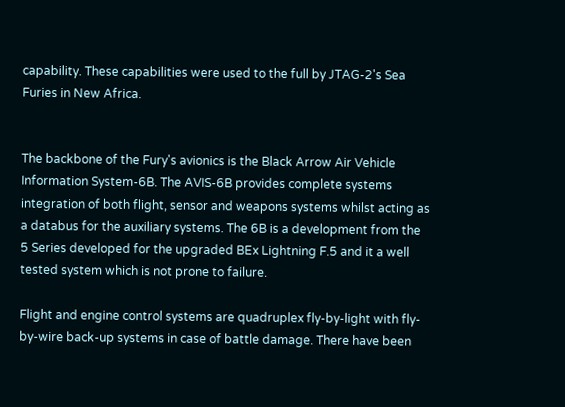capability. These capabilities were used to the full by JTAG-2's Sea Furies in New Africa.


The backbone of the Fury's avionics is the Black Arrow Air Vehicle Information System-6B. The AVIS-6B provides complete systems integration of both flight, sensor and weapons systems whilst acting as a databus for the auxiliary systems. The 6B is a development from the 5 Series developed for the upgraded BEx Lightning F.5 and it a well tested system which is not prone to failure.

Flight and engine control systems are quadruplex fly-by-light with fly-by-wire back-up systems in case of battle damage. There have been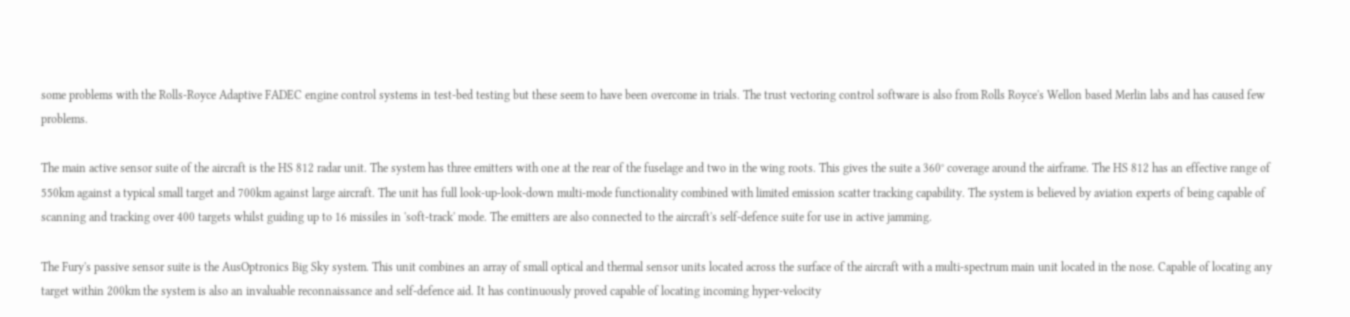some problems with the Rolls-Royce Adaptive FADEC engine control systems in test-bed testing but these seem to have been overcome in trials. The trust vectoring control software is also from Rolls Royce's Wellon based Merlin labs and has caused few problems.

The main active sensor suite of the aircraft is the HS 812 radar unit. The system has three emitters with one at the rear of the fuselage and two in the wing roots. This gives the suite a 360° coverage around the airframe. The HS 812 has an effective range of 550km against a typical small target and 700km against large aircraft. The unit has full look-up-look-down multi-mode functionality combined with limited emission scatter tracking capability. The system is believed by aviation experts of being capable of scanning and tracking over 400 targets whilst guiding up to 16 missiles in 'soft-track' mode. The emitters are also connected to the aircraft's self-defence suite for use in active jamming.

The Fury's passive sensor suite is the AusOptronics Big Sky system. This unit combines an array of small optical and thermal sensor units located across the surface of the aircraft with a multi-spectrum main unit located in the nose. Capable of locating any target within 200km the system is also an invaluable reconnaissance and self-defence aid. It has continuously proved capable of locating incoming hyper-velocity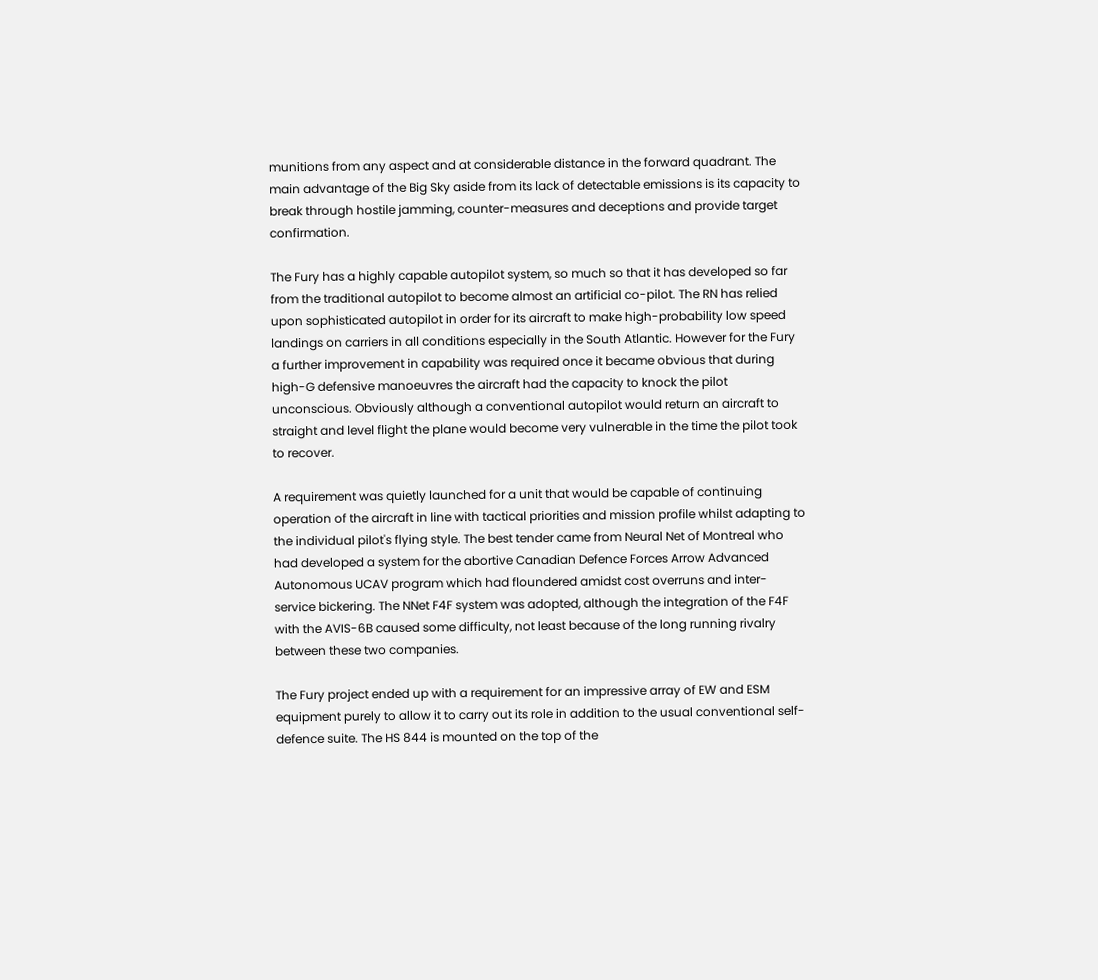munitions from any aspect and at considerable distance in the forward quadrant. The main advantage of the Big Sky aside from its lack of detectable emissions is its capacity to break through hostile jamming, counter-measures and deceptions and provide target confirmation.

The Fury has a highly capable autopilot system, so much so that it has developed so far from the traditional autopilot to become almost an artificial co-pilot. The RN has relied upon sophisticated autopilot in order for its aircraft to make high-probability low speed landings on carriers in all conditions especially in the South Atlantic. However for the Fury a further improvement in capability was required once it became obvious that during high-G defensive manoeuvres the aircraft had the capacity to knock the pilot unconscious. Obviously although a conventional autopilot would return an aircraft to straight and level flight the plane would become very vulnerable in the time the pilot took to recover.

A requirement was quietly launched for a unit that would be capable of continuing operation of the aircraft in line with tactical priorities and mission profile whilst adapting to the individual pilot's flying style. The best tender came from Neural Net of Montreal who had developed a system for the abortive Canadian Defence Forces Arrow Advanced Autonomous UCAV program which had floundered amidst cost overruns and inter-service bickering. The NNet F4F system was adopted, although the integration of the F4F with the AVIS-6B caused some difficulty, not least because of the long running rivalry between these two companies.

The Fury project ended up with a requirement for an impressive array of EW and ESM equipment purely to allow it to carry out its role in addition to the usual conventional self-defence suite. The HS 844 is mounted on the top of the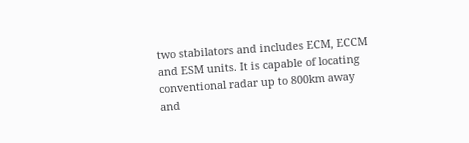two stabilators and includes ECM, ECCM and ESM units. It is capable of locating conventional radar up to 800km away and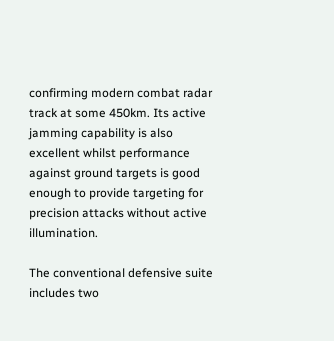confirming modern combat radar track at some 450km. Its active jamming capability is also excellent whilst performance against ground targets is good enough to provide targeting for precision attacks without active illumination.

The conventional defensive suite includes two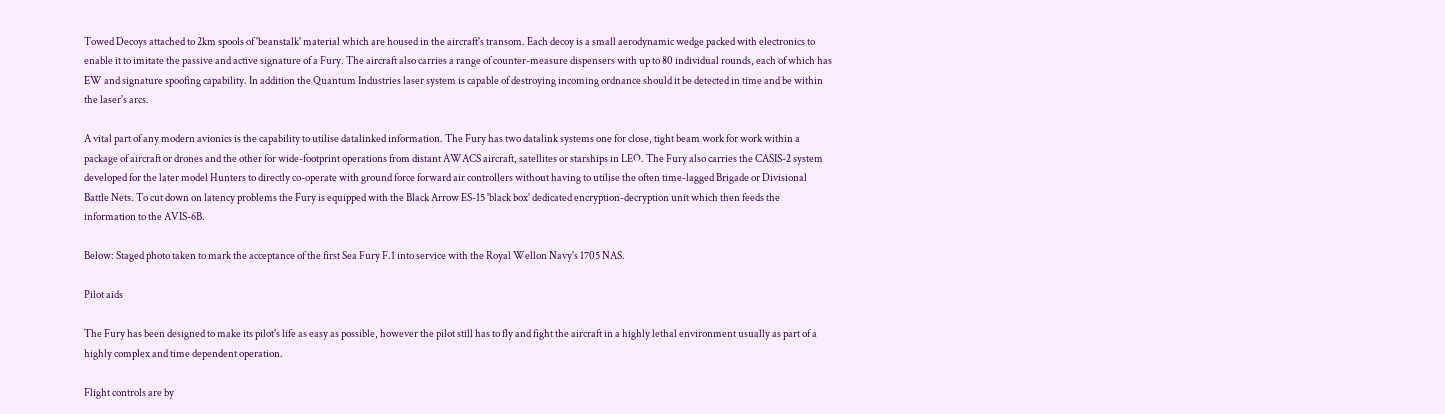Towed Decoys attached to 2km spools of 'beanstalk' material which are housed in the aircraft's transom. Each decoy is a small aerodynamic wedge packed with electronics to enable it to imitate the passive and active signature of a Fury. The aircraft also carries a range of counter-measure dispensers with up to 80 individual rounds, each of which has EW and signature spoofing capability. In addition the Quantum Industries laser system is capable of destroying incoming ordnance should it be detected in time and be within the laser's arcs.

A vital part of any modern avionics is the capability to utilise datalinked information. The Fury has two datalink systems one for close, tight beam work for work within a package of aircraft or drones and the other for wide-footprint operations from distant AWACS aircraft, satellites or starships in LEO. The Fury also carries the CASIS-2 system developed for the later model Hunters to directly co-operate with ground force forward air controllers without having to utilise the often time-lagged Brigade or Divisional Battle Nets. To cut down on latency problems the Fury is equipped with the Black Arrow ES-15 'black box' dedicated encryption-decryption unit which then feeds the information to the AVIS-6B.

Below: Staged photo taken to mark the acceptance of the first Sea Fury F.1 into service with the Royal Wellon Navy's 1705 NAS.

Pilot aids

The Fury has been designed to make its pilot's life as easy as possible, however the pilot still has to fly and fight the aircraft in a highly lethal environment usually as part of a highly complex and time dependent operation.

Flight controls are by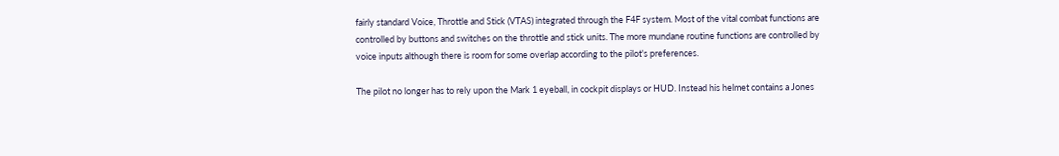fairly standard Voice, Throttle and Stick (VTAS) integrated through the F4F system. Most of the vital combat functions are controlled by buttons and switches on the throttle and stick units. The more mundane routine functions are controlled by voice inputs although there is room for some overlap according to the pilot's preferences.

The pilot no longer has to rely upon the Mark 1 eyeball, in cockpit displays or HUD. Instead his helmet contains a Jones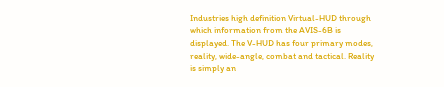Industries high definition Virtual-HUD through which information from the AVIS-6B is displayed. The V-HUD has four primary modes, reality, wide-angle, combat and tactical. Reality is simply an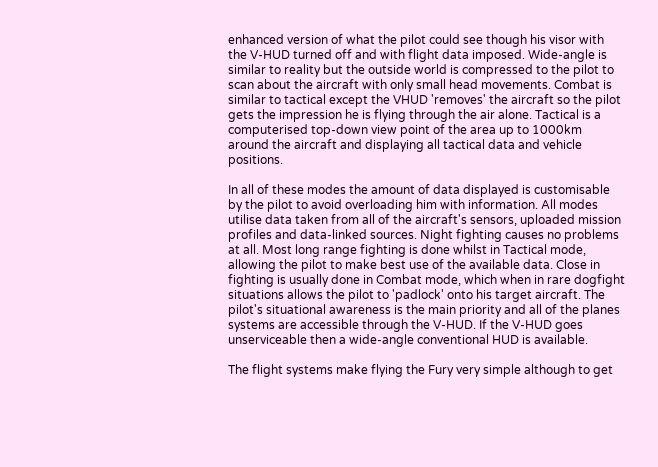enhanced version of what the pilot could see though his visor with the V-HUD turned off and with flight data imposed. Wide-angle is similar to reality but the outside world is compressed to the pilot to scan about the aircraft with only small head movements. Combat is similar to tactical except the VHUD 'removes' the aircraft so the pilot gets the impression he is flying through the air alone. Tactical is a computerised top-down view point of the area up to 1000km around the aircraft and displaying all tactical data and vehicle positions.

In all of these modes the amount of data displayed is customisable by the pilot to avoid overloading him with information. All modes utilise data taken from all of the aircraft's sensors, uploaded mission profiles and data-linked sources. Night fighting causes no problems at all. Most long range fighting is done whilst in Tactical mode, allowing the pilot to make best use of the available data. Close in fighting is usually done in Combat mode, which when in rare dogfight situations allows the pilot to 'padlock' onto his target aircraft. The pilot's situational awareness is the main priority and all of the planes systems are accessible through the V-HUD. If the V-HUD goes unserviceable then a wide-angle conventional HUD is available.

The flight systems make flying the Fury very simple although to get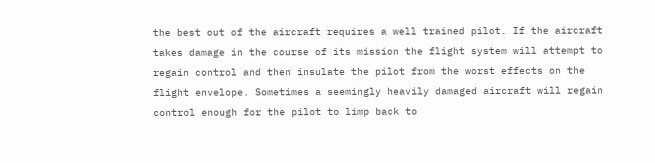the best out of the aircraft requires a well trained pilot. If the aircraft takes damage in the course of its mission the flight system will attempt to regain control and then insulate the pilot from the worst effects on the flight envelope. Sometimes a seemingly heavily damaged aircraft will regain control enough for the pilot to limp back to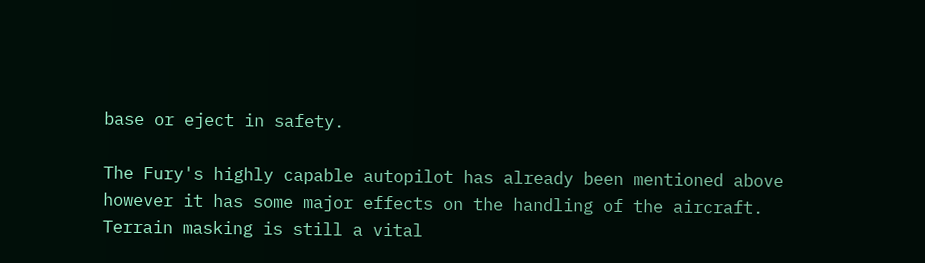base or eject in safety.

The Fury's highly capable autopilot has already been mentioned above however it has some major effects on the handling of the aircraft. Terrain masking is still a vital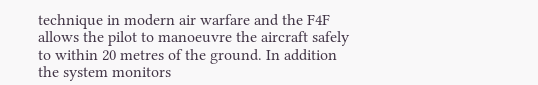technique in modern air warfare and the F4F allows the pilot to manoeuvre the aircraft safely to within 20 metres of the ground. In addition the system monitors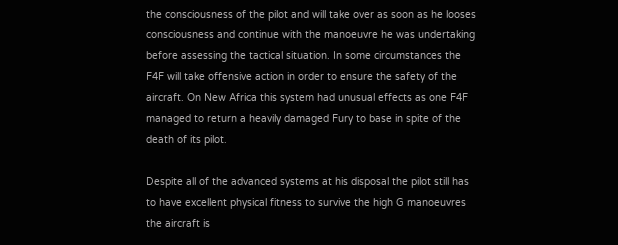the consciousness of the pilot and will take over as soon as he looses consciousness and continue with the manoeuvre he was undertaking before assessing the tactical situation. In some circumstances the F4F will take offensive action in order to ensure the safety of the aircraft. On New Africa this system had unusual effects as one F4F managed to return a heavily damaged Fury to base in spite of the death of its pilot.

Despite all of the advanced systems at his disposal the pilot still has to have excellent physical fitness to survive the high G manoeuvres the aircraft is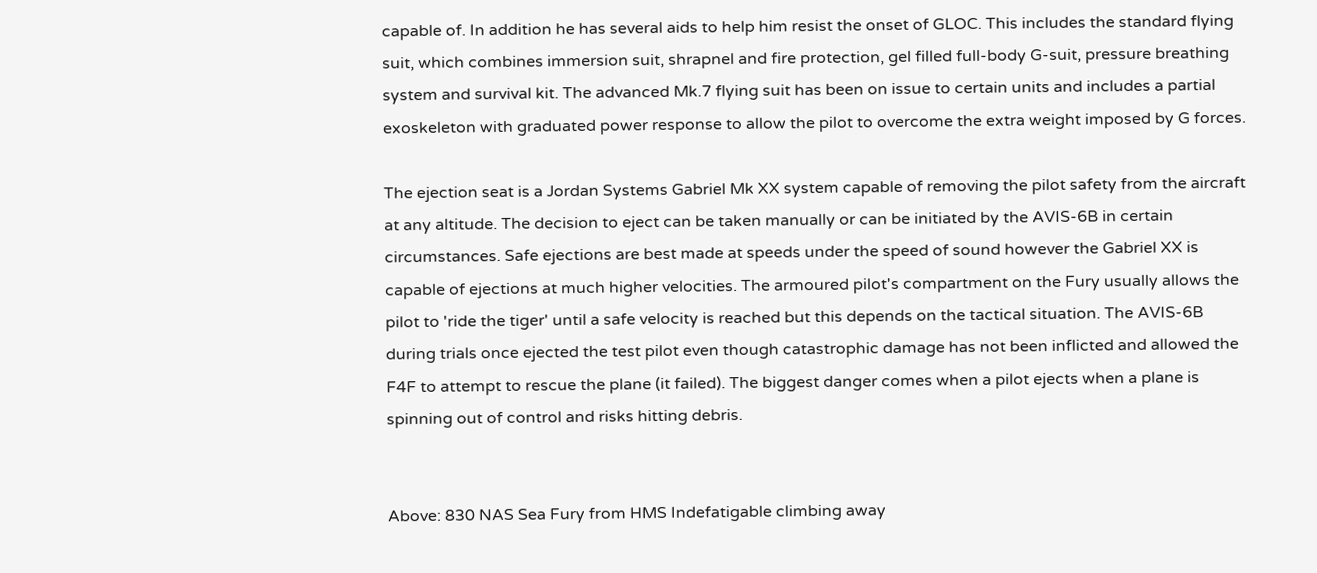capable of. In addition he has several aids to help him resist the onset of GLOC. This includes the standard flying suit, which combines immersion suit, shrapnel and fire protection, gel filled full-body G-suit, pressure breathing system and survival kit. The advanced Mk.7 flying suit has been on issue to certain units and includes a partial exoskeleton with graduated power response to allow the pilot to overcome the extra weight imposed by G forces.

The ejection seat is a Jordan Systems Gabriel Mk XX system capable of removing the pilot safety from the aircraft at any altitude. The decision to eject can be taken manually or can be initiated by the AVIS-6B in certain circumstances. Safe ejections are best made at speeds under the speed of sound however the Gabriel XX is capable of ejections at much higher velocities. The armoured pilot's compartment on the Fury usually allows the pilot to 'ride the tiger' until a safe velocity is reached but this depends on the tactical situation. The AVIS-6B during trials once ejected the test pilot even though catastrophic damage has not been inflicted and allowed the F4F to attempt to rescue the plane (it failed). The biggest danger comes when a pilot ejects when a plane is spinning out of control and risks hitting debris.


Above: 830 NAS Sea Fury from HMS Indefatigable climbing away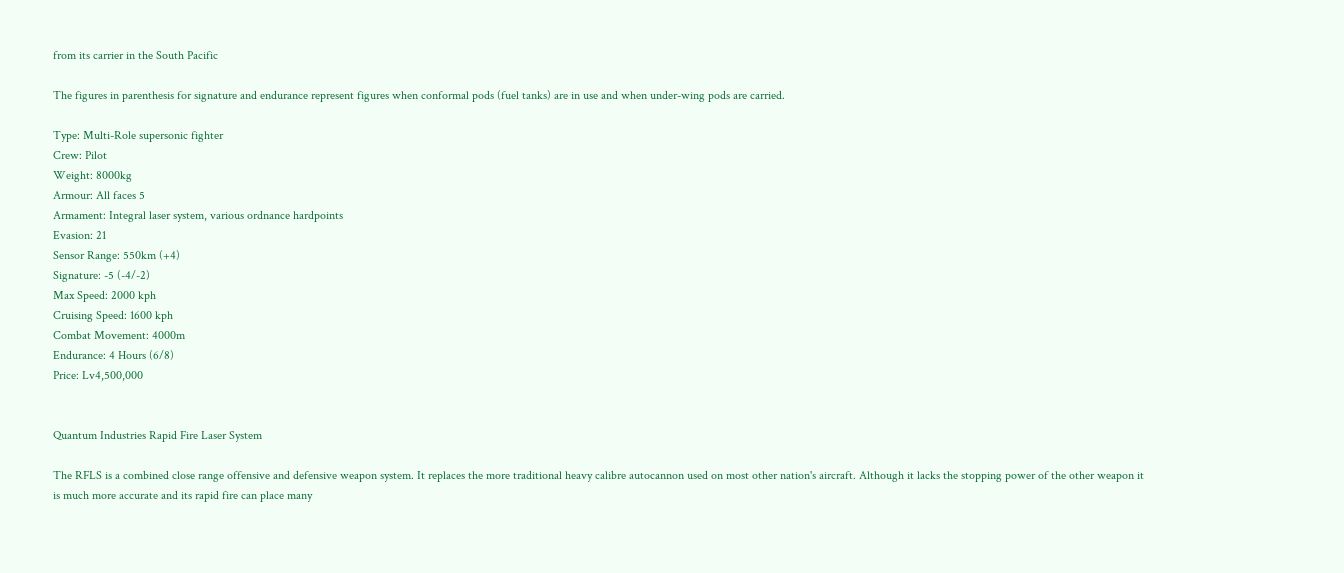from its carrier in the South Pacific

The figures in parenthesis for signature and endurance represent figures when conformal pods (fuel tanks) are in use and when under-wing pods are carried.

Type: Multi-Role supersonic fighter
Crew: Pilot
Weight: 8000kg
Armour: All faces 5
Armament: Integral laser system, various ordnance hardpoints
Evasion: 21
Sensor Range: 550km (+4)
Signature: -5 (-4/-2)
Max Speed: 2000 kph
Cruising Speed: 1600 kph
Combat Movement: 4000m
Endurance: 4 Hours (6/8)
Price: Lv4,500,000


Quantum Industries Rapid Fire Laser System

The RFLS is a combined close range offensive and defensive weapon system. It replaces the more traditional heavy calibre autocannon used on most other nation's aircraft. Although it lacks the stopping power of the other weapon it is much more accurate and its rapid fire can place many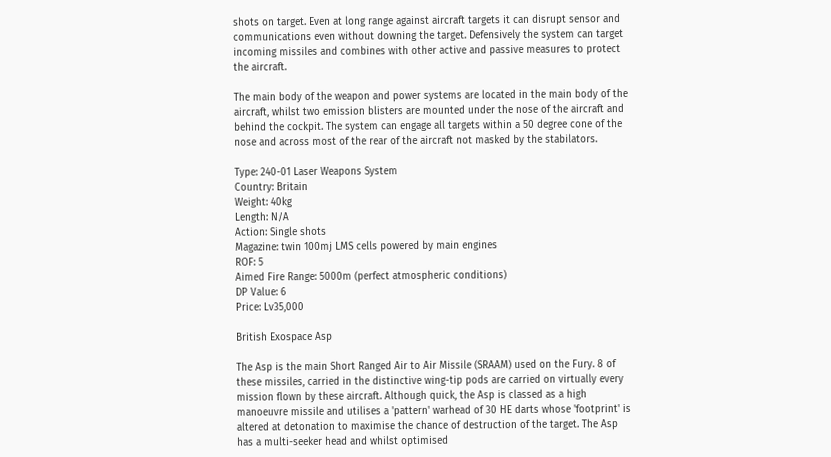shots on target. Even at long range against aircraft targets it can disrupt sensor and communications even without downing the target. Defensively the system can target incoming missiles and combines with other active and passive measures to protect the aircraft.

The main body of the weapon and power systems are located in the main body of the aircraft, whilst two emission blisters are mounted under the nose of the aircraft and behind the cockpit. The system can engage all targets within a 50 degree cone of the nose and across most of the rear of the aircraft not masked by the stabilators.

Type: 240-01 Laser Weapons System
Country: Britain
Weight: 40kg
Length: N/A
Action: Single shots
Magazine: twin 100mj LMS cells powered by main engines
ROF: 5
Aimed Fire Range: 5000m (perfect atmospheric conditions)
DP Value: 6
Price: Lv35,000

British Exospace Asp

The Asp is the main Short Ranged Air to Air Missile (SRAAM) used on the Fury. 8 of these missiles, carried in the distinctive wing-tip pods are carried on virtually every mission flown by these aircraft. Although quick, the Asp is classed as a high manoeuvre missile and utilises a 'pattern' warhead of 30 HE darts whose 'footprint' is altered at detonation to maximise the chance of destruction of the target. The Asp has a multi-seeker head and whilst optimised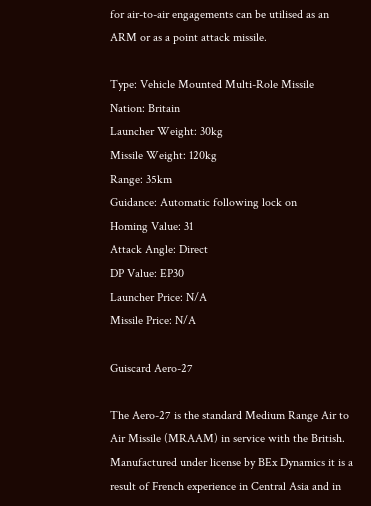for air-to-air engagements can be utilised as an ARM or as a point attack missile.

Type: Vehicle Mounted Multi-Role Missile
Nation: Britain
Launcher Weight: 30kg
Missile Weight: 120kg
Range: 35km
Guidance: Automatic following lock on
Homing Value: 31
Attack Angle: Direct
DP Value: EP30
Launcher Price: N/A
Missile Price: N/A

Guiscard Aero-27

The Aero-27 is the standard Medium Range Air to Air Missile (MRAAM) in service with the British. Manufactured under license by BEx Dynamics it is a result of French experience in Central Asia and in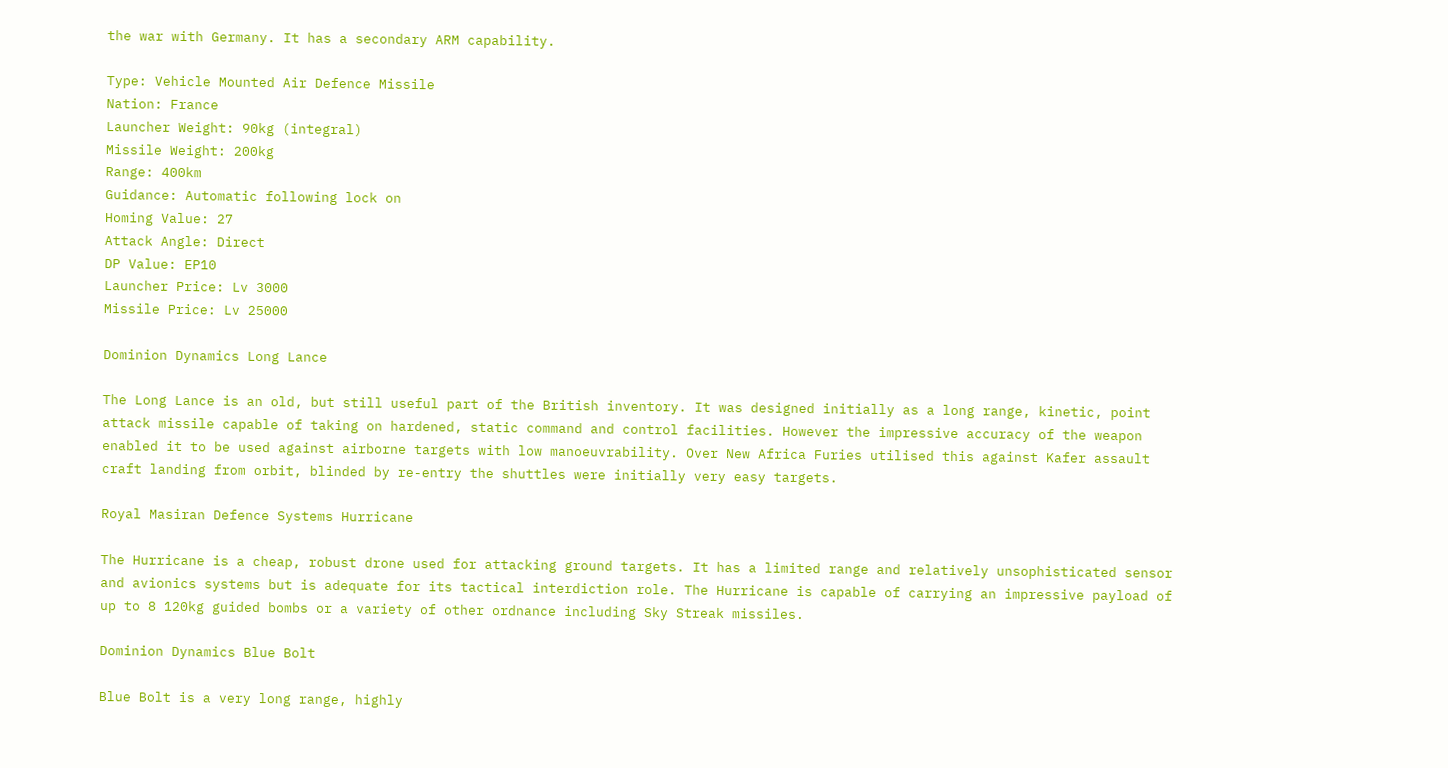the war with Germany. It has a secondary ARM capability.

Type: Vehicle Mounted Air Defence Missile
Nation: France
Launcher Weight: 90kg (integral)
Missile Weight: 200kg
Range: 400km
Guidance: Automatic following lock on
Homing Value: 27
Attack Angle: Direct
DP Value: EP10
Launcher Price: Lv 3000
Missile Price: Lv 25000

Dominion Dynamics Long Lance

The Long Lance is an old, but still useful part of the British inventory. It was designed initially as a long range, kinetic, point attack missile capable of taking on hardened, static command and control facilities. However the impressive accuracy of the weapon enabled it to be used against airborne targets with low manoeuvrability. Over New Africa Furies utilised this against Kafer assault craft landing from orbit, blinded by re-entry the shuttles were initially very easy targets.

Royal Masiran Defence Systems Hurricane

The Hurricane is a cheap, robust drone used for attacking ground targets. It has a limited range and relatively unsophisticated sensor and avionics systems but is adequate for its tactical interdiction role. The Hurricane is capable of carrying an impressive payload of up to 8 120kg guided bombs or a variety of other ordnance including Sky Streak missiles.

Dominion Dynamics Blue Bolt

Blue Bolt is a very long range, highly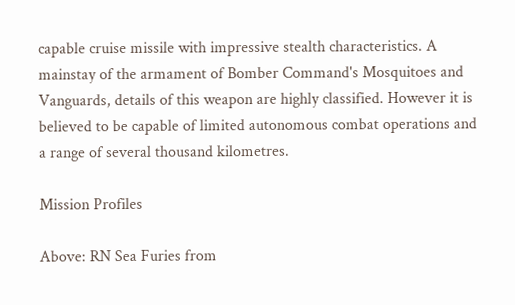capable cruise missile with impressive stealth characteristics. A mainstay of the armament of Bomber Command's Mosquitoes and Vanguards, details of this weapon are highly classified. However it is believed to be capable of limited autonomous combat operations and a range of several thousand kilometres.

Mission Profiles

Above: RN Sea Furies from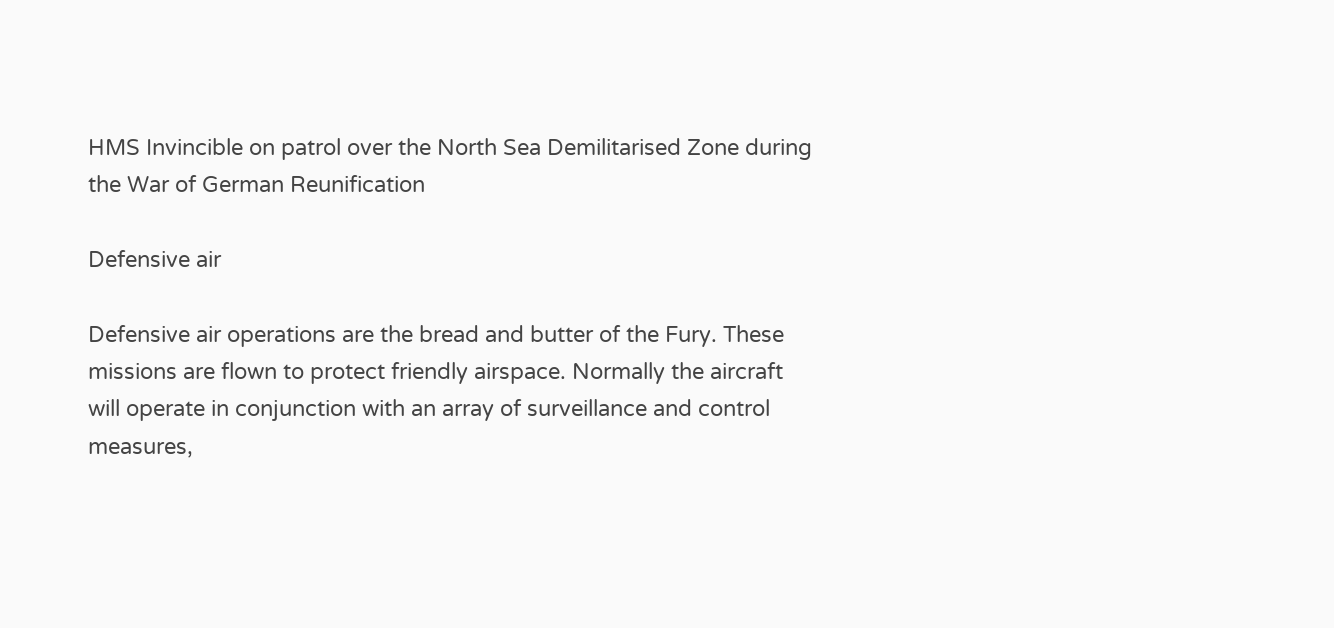HMS Invincible on patrol over the North Sea Demilitarised Zone during the War of German Reunification

Defensive air

Defensive air operations are the bread and butter of the Fury. These missions are flown to protect friendly airspace. Normally the aircraft will operate in conjunction with an array of surveillance and control measures,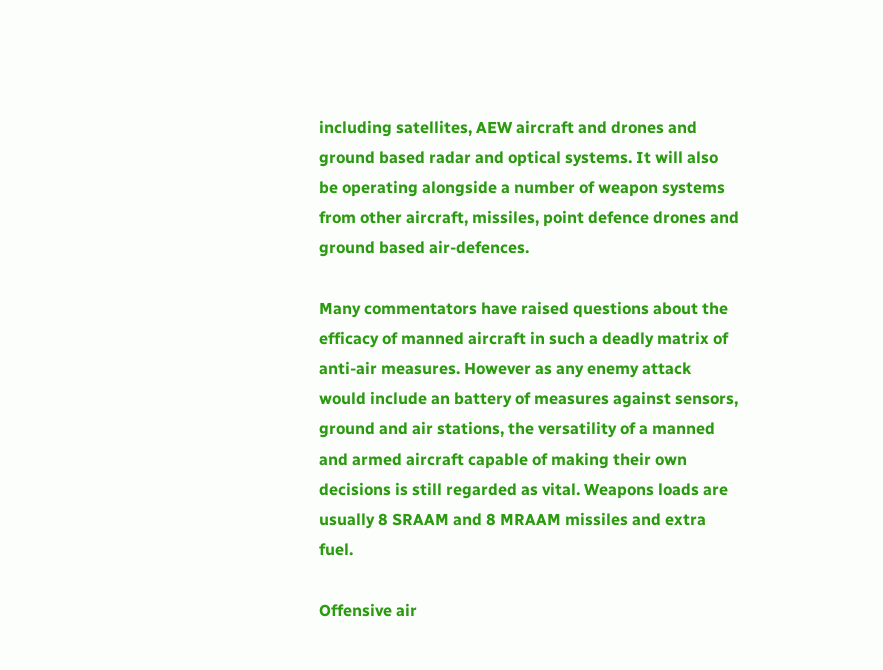including satellites, AEW aircraft and drones and ground based radar and optical systems. It will also be operating alongside a number of weapon systems from other aircraft, missiles, point defence drones and ground based air-defences.

Many commentators have raised questions about the efficacy of manned aircraft in such a deadly matrix of anti-air measures. However as any enemy attack would include an battery of measures against sensors, ground and air stations, the versatility of a manned and armed aircraft capable of making their own decisions is still regarded as vital. Weapons loads are usually 8 SRAAM and 8 MRAAM missiles and extra fuel.

Offensive air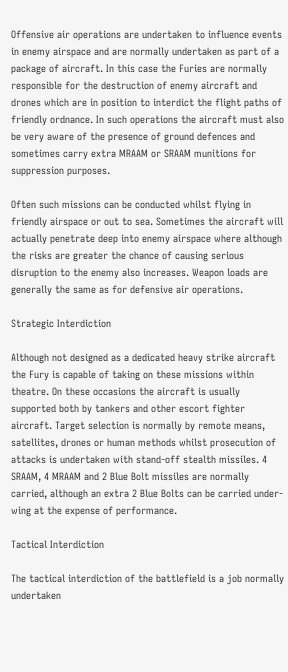Offensive air operations are undertaken to influence events in enemy airspace and are normally undertaken as part of a package of aircraft. In this case the Furies are normally responsible for the destruction of enemy aircraft and drones which are in position to interdict the flight paths of friendly ordnance. In such operations the aircraft must also be very aware of the presence of ground defences and sometimes carry extra MRAAM or SRAAM munitions for suppression purposes.

Often such missions can be conducted whilst flying in friendly airspace or out to sea. Sometimes the aircraft will actually penetrate deep into enemy airspace where although the risks are greater the chance of causing serious disruption to the enemy also increases. Weapon loads are generally the same as for defensive air operations.

Strategic Interdiction

Although not designed as a dedicated heavy strike aircraft the Fury is capable of taking on these missions within theatre. On these occasions the aircraft is usually supported both by tankers and other escort fighter aircraft. Target selection is normally by remote means, satellites, drones or human methods whilst prosecution of attacks is undertaken with stand-off stealth missiles. 4 SRAAM, 4 MRAAM and 2 Blue Bolt missiles are normally carried, although an extra 2 Blue Bolts can be carried under-wing at the expense of performance.

Tactical Interdiction

The tactical interdiction of the battlefield is a job normally undertaken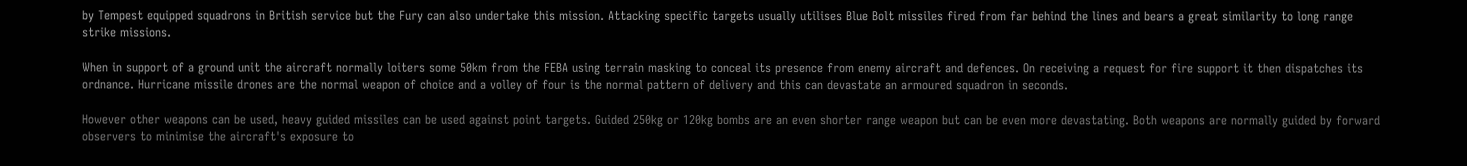by Tempest equipped squadrons in British service but the Fury can also undertake this mission. Attacking specific targets usually utilises Blue Bolt missiles fired from far behind the lines and bears a great similarity to long range strike missions.

When in support of a ground unit the aircraft normally loiters some 50km from the FEBA using terrain masking to conceal its presence from enemy aircraft and defences. On receiving a request for fire support it then dispatches its ordnance. Hurricane missile drones are the normal weapon of choice and a volley of four is the normal pattern of delivery and this can devastate an armoured squadron in seconds.

However other weapons can be used, heavy guided missiles can be used against point targets. Guided 250kg or 120kg bombs are an even shorter range weapon but can be even more devastating. Both weapons are normally guided by forward observers to minimise the aircraft's exposure to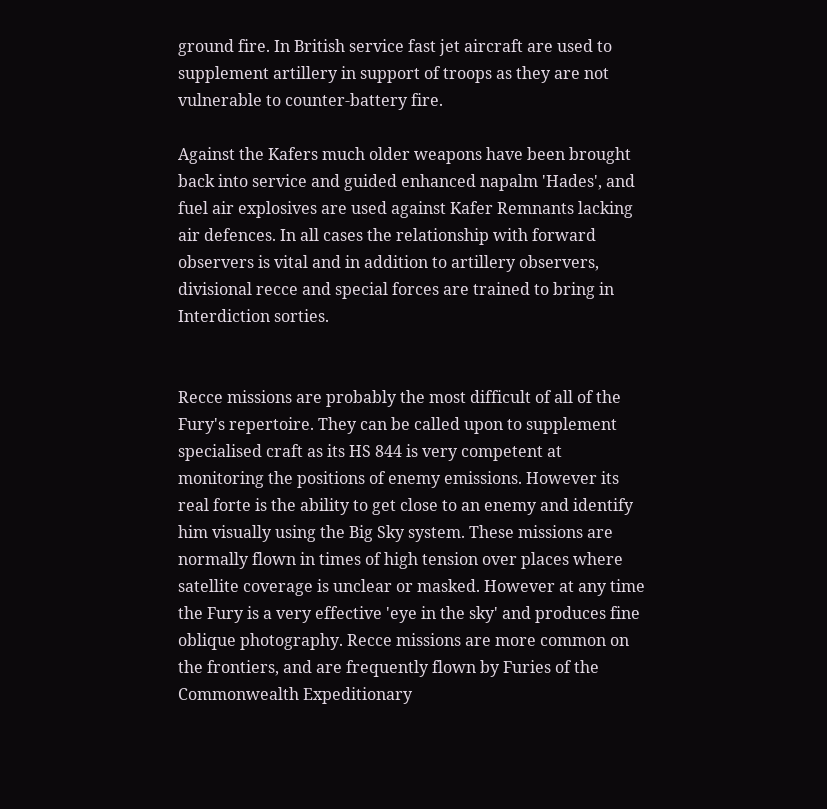ground fire. In British service fast jet aircraft are used to supplement artillery in support of troops as they are not vulnerable to counter-battery fire.

Against the Kafers much older weapons have been brought back into service and guided enhanced napalm 'Hades', and fuel air explosives are used against Kafer Remnants lacking air defences. In all cases the relationship with forward observers is vital and in addition to artillery observers, divisional recce and special forces are trained to bring in Interdiction sorties.


Recce missions are probably the most difficult of all of the Fury's repertoire. They can be called upon to supplement specialised craft as its HS 844 is very competent at monitoring the positions of enemy emissions. However its real forte is the ability to get close to an enemy and identify him visually using the Big Sky system. These missions are normally flown in times of high tension over places where satellite coverage is unclear or masked. However at any time the Fury is a very effective 'eye in the sky' and produces fine oblique photography. Recce missions are more common on the frontiers, and are frequently flown by Furies of the Commonwealth Expeditionary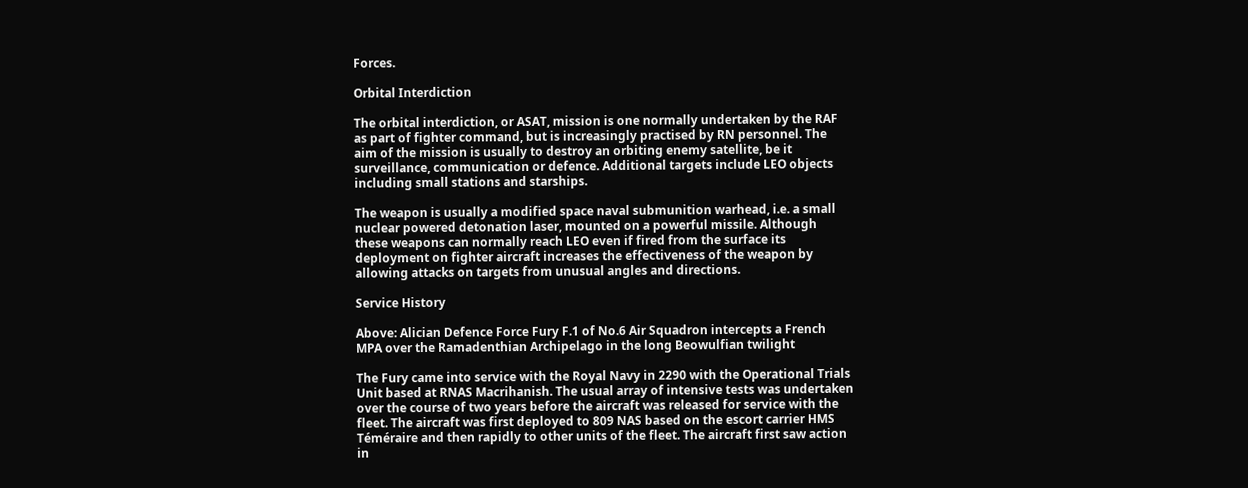Forces.

Orbital Interdiction

The orbital interdiction, or ASAT, mission is one normally undertaken by the RAF as part of fighter command, but is increasingly practised by RN personnel. The aim of the mission is usually to destroy an orbiting enemy satellite, be it surveillance, communication or defence. Additional targets include LEO objects including small stations and starships.

The weapon is usually a modified space naval submunition warhead, i.e. a small nuclear powered detonation laser, mounted on a powerful missile. Although these weapons can normally reach LEO even if fired from the surface its deployment on fighter aircraft increases the effectiveness of the weapon by allowing attacks on targets from unusual angles and directions.

Service History

Above: Alician Defence Force Fury F.1 of No.6 Air Squadron intercepts a French MPA over the Ramadenthian Archipelago in the long Beowulfian twilight

The Fury came into service with the Royal Navy in 2290 with the Operational Trials Unit based at RNAS Macrihanish. The usual array of intensive tests was undertaken over the course of two years before the aircraft was released for service with the fleet. The aircraft was first deployed to 809 NAS based on the escort carrier HMS Téméraire and then rapidly to other units of the fleet. The aircraft first saw action in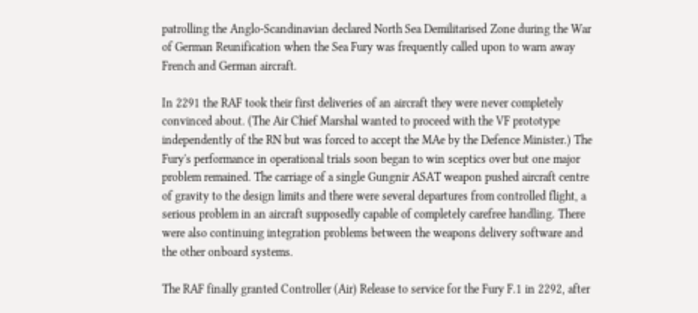patrolling the Anglo-Scandinavian declared North Sea Demilitarised Zone during the War of German Reunification when the Sea Fury was frequently called upon to warn away French and German aircraft.

In 2291 the RAF took their first deliveries of an aircraft they were never completely convinced about. (The Air Chief Marshal wanted to proceed with the VF prototype independently of the RN but was forced to accept the MAe by the Defence Minister.) The Fury's performance in operational trials soon began to win sceptics over but one major problem remained. The carriage of a single Gungnir ASAT weapon pushed aircraft centre of gravity to the design limits and there were several departures from controlled flight, a serious problem in an aircraft supposedly capable of completely carefree handling. There were also continuing integration problems between the weapons delivery software and the other onboard systems.

The RAF finally granted Controller (Air) Release to service for the Fury F.1 in 2292, after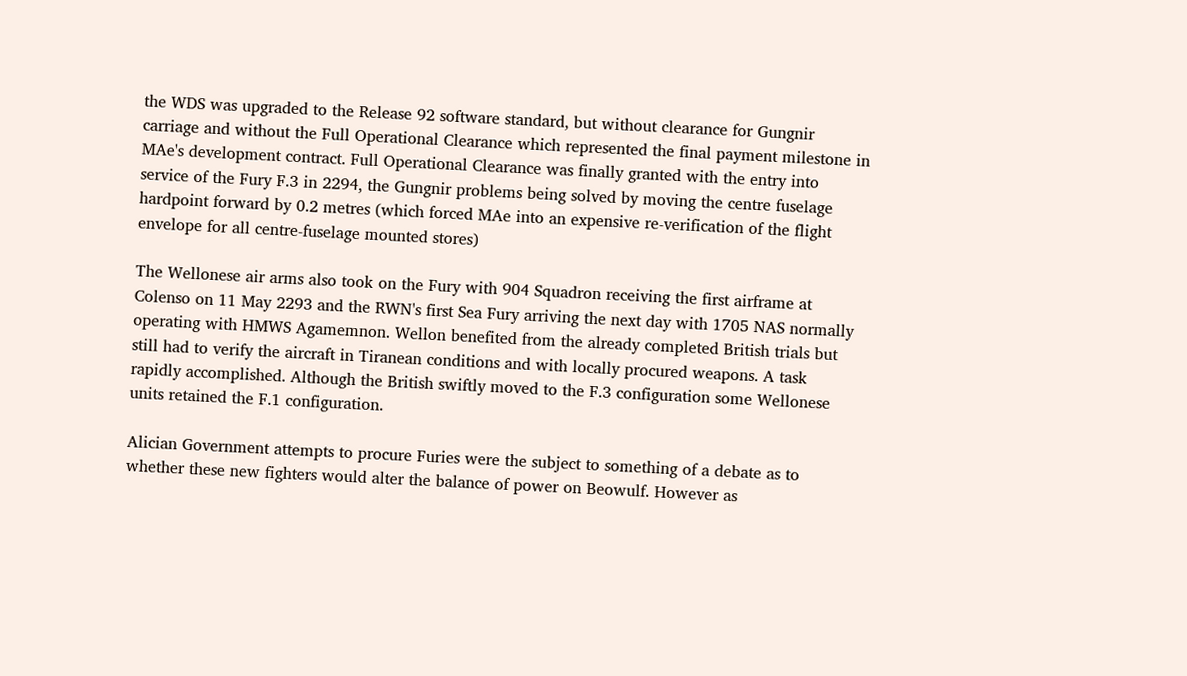the WDS was upgraded to the Release 92 software standard, but without clearance for Gungnir carriage and without the Full Operational Clearance which represented the final payment milestone in MAe's development contract. Full Operational Clearance was finally granted with the entry into service of the Fury F.3 in 2294, the Gungnir problems being solved by moving the centre fuselage hardpoint forward by 0.2 metres (which forced MAe into an expensive re-verification of the flight envelope for all centre-fuselage mounted stores)

The Wellonese air arms also took on the Fury with 904 Squadron receiving the first airframe at Colenso on 11 May 2293 and the RWN's first Sea Fury arriving the next day with 1705 NAS normally operating with HMWS Agamemnon. Wellon benefited from the already completed British trials but still had to verify the aircraft in Tiranean conditions and with locally procured weapons. A task rapidly accomplished. Although the British swiftly moved to the F.3 configuration some Wellonese units retained the F.1 configuration.

Alician Government attempts to procure Furies were the subject to something of a debate as to whether these new fighters would alter the balance of power on Beowulf. However as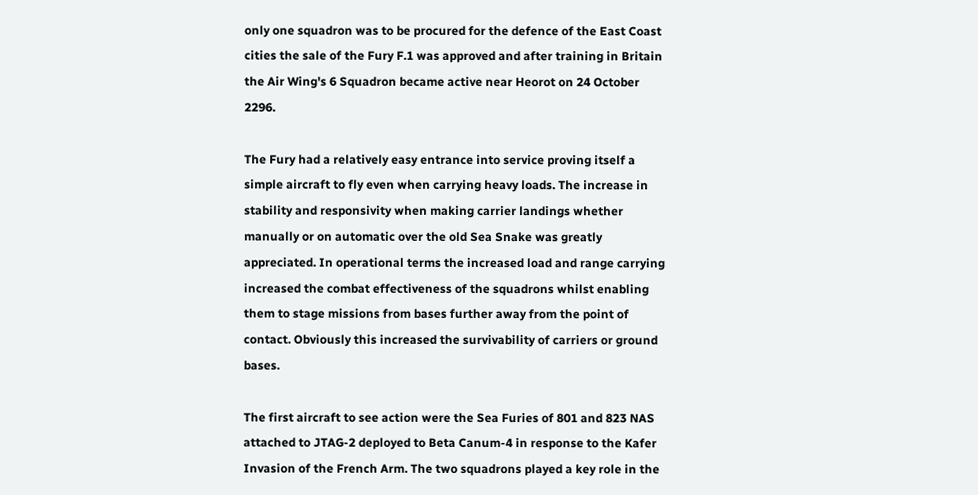only one squadron was to be procured for the defence of the East Coast cities the sale of the Fury F.1 was approved and after training in Britain the Air Wing's 6 Squadron became active near Heorot on 24 October 2296.

The Fury had a relatively easy entrance into service proving itself a simple aircraft to fly even when carrying heavy loads. The increase in stability and responsivity when making carrier landings whether manually or on automatic over the old Sea Snake was greatly appreciated. In operational terms the increased load and range carrying increased the combat effectiveness of the squadrons whilst enabling them to stage missions from bases further away from the point of contact. Obviously this increased the survivability of carriers or ground bases.

The first aircraft to see action were the Sea Furies of 801 and 823 NAS attached to JTAG-2 deployed to Beta Canum-4 in response to the Kafer Invasion of the French Arm. The two squadrons played a key role in the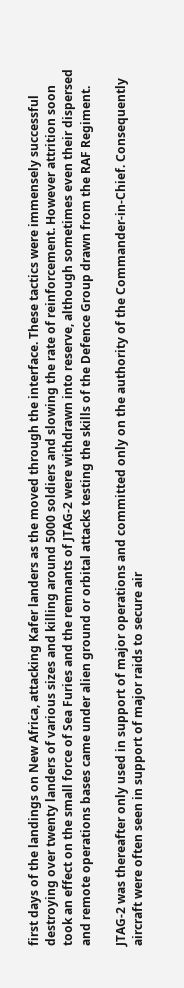first days of the landings on New Africa, attacking Kafer landers as the moved through the interface. These tactics were immensely successful destroying over twenty landers of various sizes and killing around 5000 soldiers and slowing the rate of reinforcement. However attrition soon took an effect on the small force of Sea Furies and the remnants of JTAG-2 were withdrawn into reserve, although sometimes even their dispersed and remote operations bases came under alien ground or orbital attacks testing the skills of the Defence Group drawn from the RAF Regiment.

JTAG-2 was thereafter only used in support of major operations and committed only on the authority of the Commander-in-Chief. Consequently aircraft were often seen in support of major raids to secure air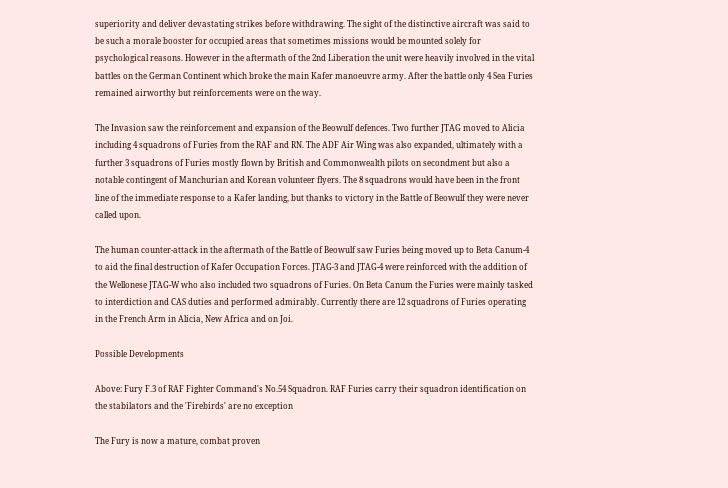superiority and deliver devastating strikes before withdrawing. The sight of the distinctive aircraft was said to be such a morale booster for occupied areas that sometimes missions would be mounted solely for psychological reasons. However in the aftermath of the 2nd Liberation the unit were heavily involved in the vital battles on the German Continent which broke the main Kafer manoeuvre army. After the battle only 4 Sea Furies remained airworthy but reinforcements were on the way.

The Invasion saw the reinforcement and expansion of the Beowulf defences. Two further JTAG moved to Alicia including 4 squadrons of Furies from the RAF and RN. The ADF Air Wing was also expanded, ultimately with a further 3 squadrons of Furies mostly flown by British and Commonwealth pilots on secondment but also a notable contingent of Manchurian and Korean volunteer flyers. The 8 squadrons would have been in the front line of the immediate response to a Kafer landing, but thanks to victory in the Battle of Beowulf they were never called upon.

The human counter-attack in the aftermath of the Battle of Beowulf saw Furies being moved up to Beta Canum-4 to aid the final destruction of Kafer Occupation Forces. JTAG-3 and JTAG-4 were reinforced with the addition of the Wellonese JTAG-W who also included two squadrons of Furies. On Beta Canum the Furies were mainly tasked to interdiction and CAS duties and performed admirably. Currently there are 12 squadrons of Furies operating in the French Arm in Alicia, New Africa and on Joi.

Possible Developments

Above: Fury F.3 of RAF Fighter Command's No.54 Squadron. RAF Furies carry their squadron identification on the stabilators and the 'Firebirds' are no exception

The Fury is now a mature, combat proven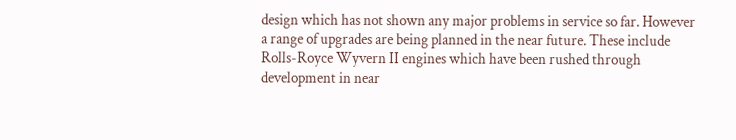design which has not shown any major problems in service so far. However a range of upgrades are being planned in the near future. These include Rolls-Royce Wyvern II engines which have been rushed through development in near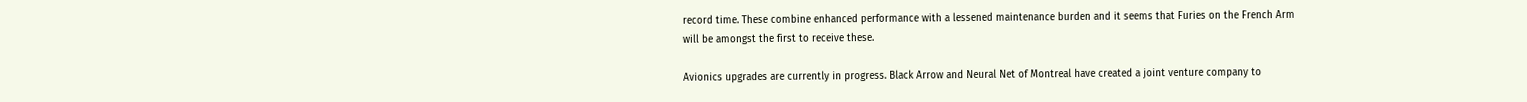record time. These combine enhanced performance with a lessened maintenance burden and it seems that Furies on the French Arm will be amongst the first to receive these.

Avionics upgrades are currently in progress. Black Arrow and Neural Net of Montreal have created a joint venture company to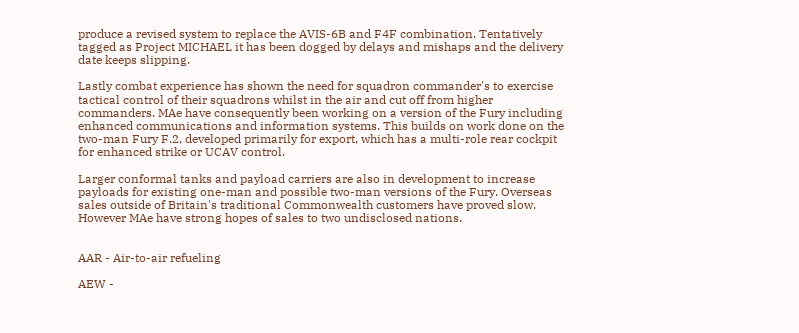produce a revised system to replace the AVIS-6B and F4F combination. Tentatively tagged as Project MICHAEL it has been dogged by delays and mishaps and the delivery date keeps slipping.

Lastly combat experience has shown the need for squadron commander's to exercise tactical control of their squadrons whilst in the air and cut off from higher commanders. MAe have consequently been working on a version of the Fury including enhanced communications and information systems. This builds on work done on the two-man Fury F.2, developed primarily for export, which has a multi-role rear cockpit for enhanced strike or UCAV control.

Larger conformal tanks and payload carriers are also in development to increase payloads for existing one-man and possible two-man versions of the Fury. Overseas sales outside of Britain's traditional Commonwealth customers have proved slow. However MAe have strong hopes of sales to two undisclosed nations.


AAR - Air-to-air refueling

AEW -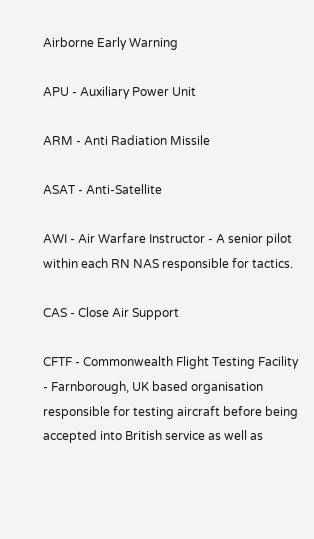Airborne Early Warning

APU - Auxiliary Power Unit

ARM - Anti Radiation Missile

ASAT - Anti-Satellite

AWI - Air Warfare Instructor - A senior pilot within each RN NAS responsible for tactics.

CAS - Close Air Support

CFTF - Commonwealth Flight Testing Facility - Farnborough, UK based organisation responsible for testing aircraft before being accepted into British service as well as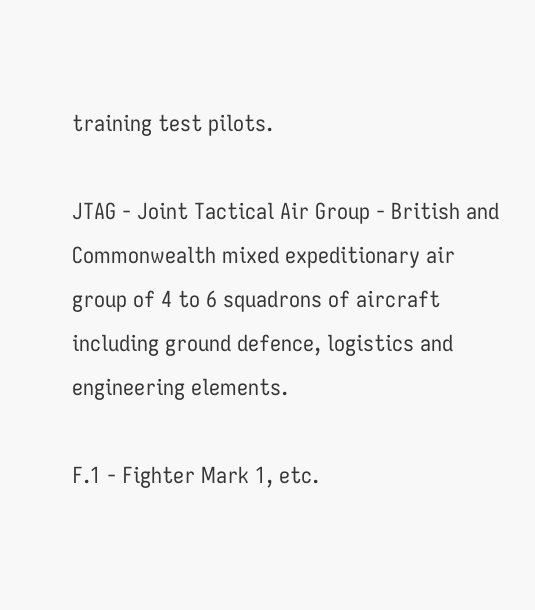training test pilots.

JTAG - Joint Tactical Air Group - British and Commonwealth mixed expeditionary air group of 4 to 6 squadrons of aircraft including ground defence, logistics and engineering elements.

F.1 - Fighter Mark 1, etc.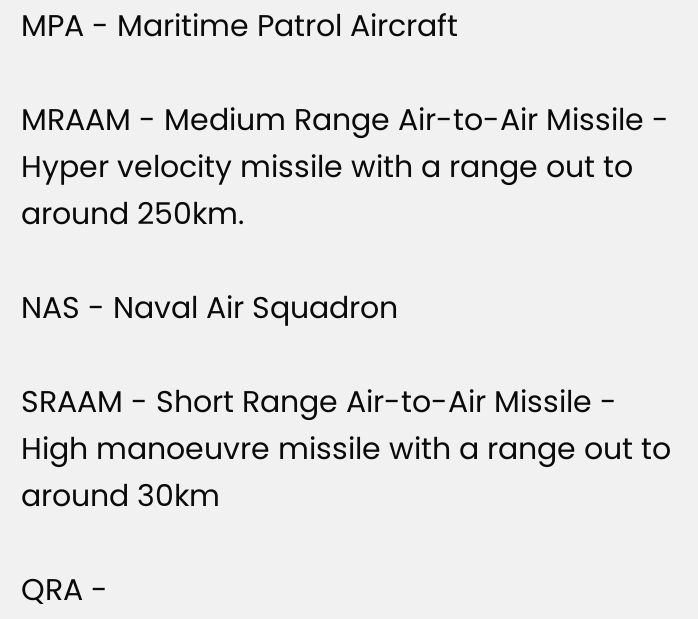MPA - Maritime Patrol Aircraft

MRAAM - Medium Range Air-to-Air Missile - Hyper velocity missile with a range out to around 250km.

NAS - Naval Air Squadron

SRAAM - Short Range Air-to-Air Missile - High manoeuvre missile with a range out to around 30km

QRA -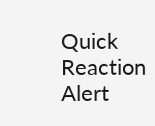Quick Reaction Alert